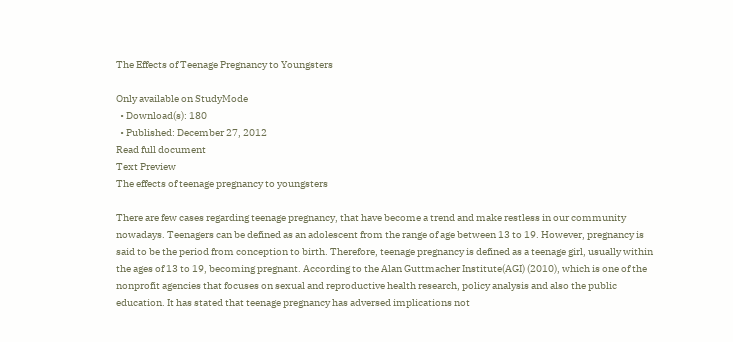The Effects of Teenage Pregnancy to Youngsters

Only available on StudyMode
  • Download(s): 180
  • Published: December 27, 2012
Read full document
Text Preview
The effects of teenage pregnancy to youngsters

There are few cases regarding teenage pregnancy, that have become a trend and make restless in our community nowadays. Teenagers can be defined as an adolescent from the range of age between 13 to 19. However, pregnancy is said to be the period from conception to birth. Therefore, teenage pregnancy is defined as a teenage girl, usually within the ages of 13 to 19, becoming pregnant. According to the Alan Guttmacher Institute(AGI) (2010), which is one of the nonprofit agencies that focuses on sexual and reproductive health research, policy analysis and also the public education. It has stated that teenage pregnancy has adversed implications not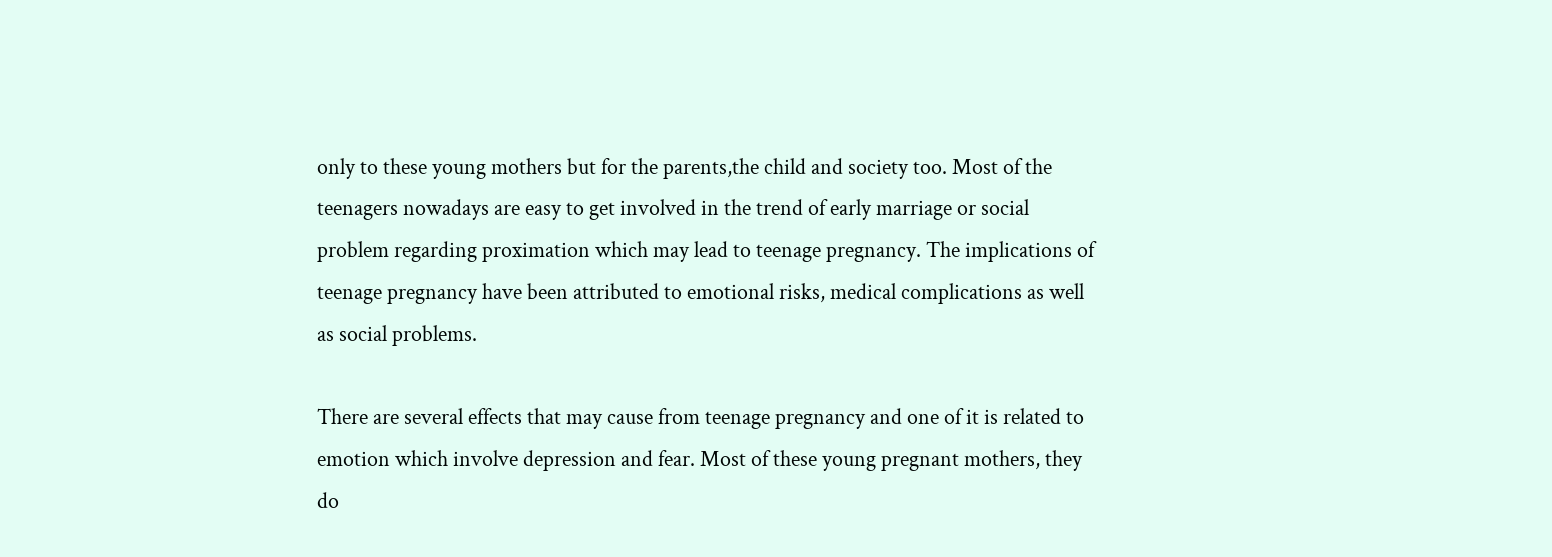only to these young mothers but for the parents,the child and society too. Most of the teenagers nowadays are easy to get involved in the trend of early marriage or social problem regarding proximation which may lead to teenage pregnancy. The implications of teenage pregnancy have been attributed to emotional risks, medical complications as well as social problems.

There are several effects that may cause from teenage pregnancy and one of it is related to emotion which involve depression and fear. Most of these young pregnant mothers, they do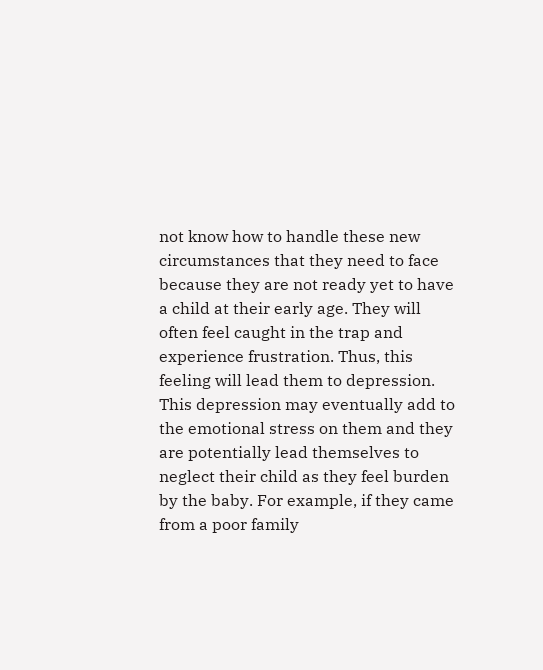not know how to handle these new circumstances that they need to face because they are not ready yet to have a child at their early age. They will often feel caught in the trap and experience frustration. Thus, this feeling will lead them to depression. This depression may eventually add to the emotional stress on them and they are potentially lead themselves to neglect their child as they feel burden by the baby. For example, if they came from a poor family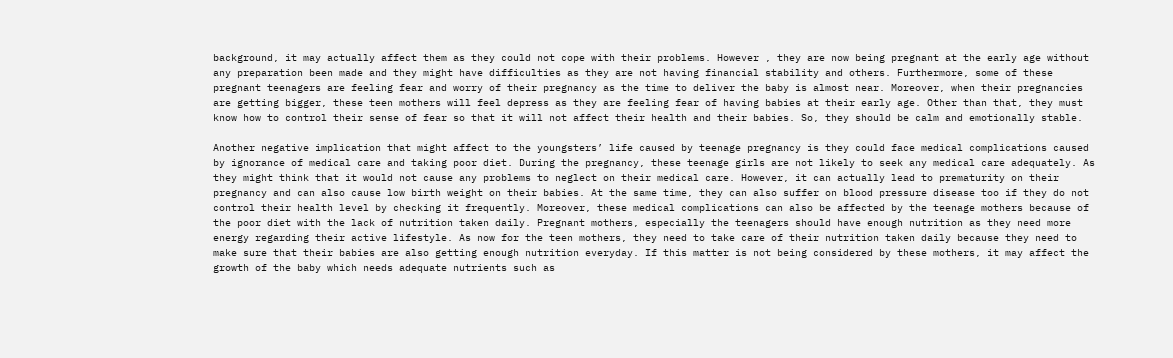background, it may actually affect them as they could not cope with their problems. However , they are now being pregnant at the early age without any preparation been made and they might have difficulties as they are not having financial stability and others. Furthermore, some of these pregnant teenagers are feeling fear and worry of their pregnancy as the time to deliver the baby is almost near. Moreover, when their pregnancies are getting bigger, these teen mothers will feel depress as they are feeling fear of having babies at their early age. Other than that, they must know how to control their sense of fear so that it will not affect their health and their babies. So, they should be calm and emotionally stable.

Another negative implication that might affect to the youngsters’ life caused by teenage pregnancy is they could face medical complications caused by ignorance of medical care and taking poor diet. During the pregnancy, these teenage girls are not likely to seek any medical care adequately. As they might think that it would not cause any problems to neglect on their medical care. However, it can actually lead to prematurity on their pregnancy and can also cause low birth weight on their babies. At the same time, they can also suffer on blood pressure disease too if they do not control their health level by checking it frequently. Moreover, these medical complications can also be affected by the teenage mothers because of the poor diet with the lack of nutrition taken daily. Pregnant mothers, especially the teenagers should have enough nutrition as they need more energy regarding their active lifestyle. As now for the teen mothers, they need to take care of their nutrition taken daily because they need to make sure that their babies are also getting enough nutrition everyday. If this matter is not being considered by these mothers, it may affect the growth of the baby which needs adequate nutrients such as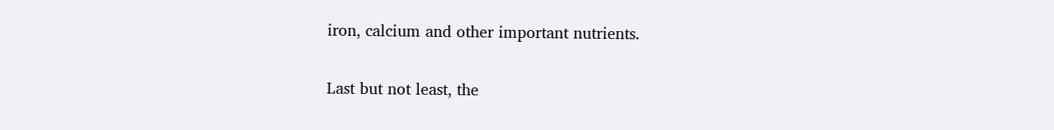iron, calcium and other important nutrients.

Last but not least, the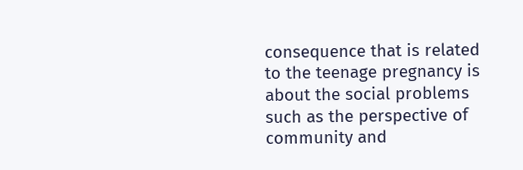consequence that is related to the teenage pregnancy is about the social problems such as the perspective of community and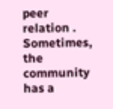peer relation . Sometimes, the community has a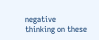negative thinking on these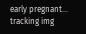early pregnant...
tracking img